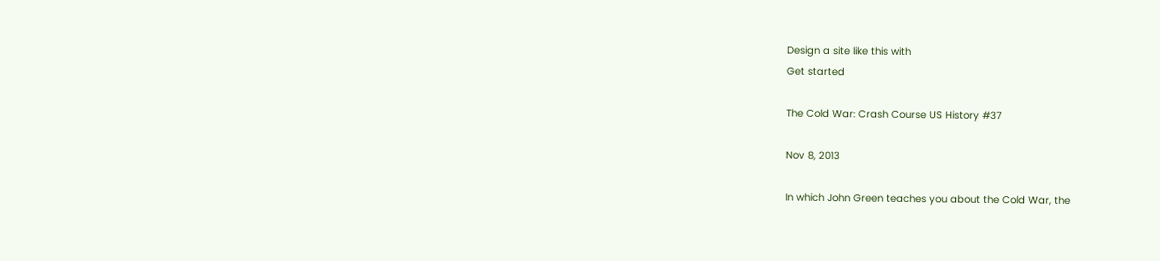Design a site like this with
Get started

The Cold War: Crash Course US History #37

Nov 8, 2013

In which John Green teaches you about the Cold War, the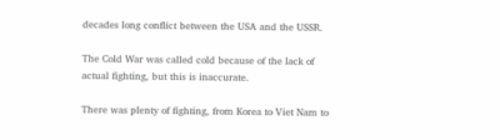decades long conflict between the USA and the USSR.

The Cold War was called cold because of the lack of actual fighting, but this is inaccurate.

There was plenty of fighting, from Korea to Viet Nam to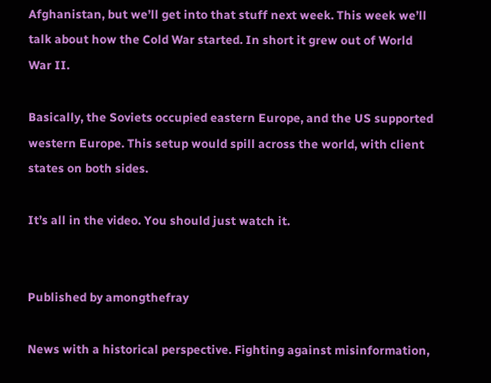Afghanistan, but we’ll get into that stuff next week. This week we’ll talk about how the Cold War started. In short it grew out of World War II.

Basically, the Soviets occupied eastern Europe, and the US supported western Europe. This setup would spill across the world, with client states on both sides.

It’s all in the video. You should just watch it.


Published by amongthefray

News with a historical perspective. Fighting against misinformation,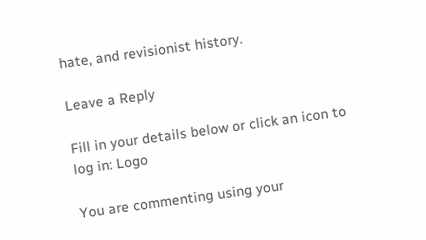hate, and revisionist history.

Leave a Reply

Fill in your details below or click an icon to log in: Logo

You are commenting using your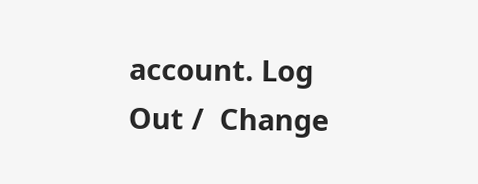account. Log Out /  Change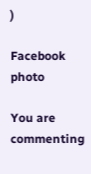)

Facebook photo

You are commenting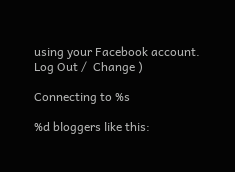using your Facebook account. Log Out /  Change )

Connecting to %s

%d bloggers like this: